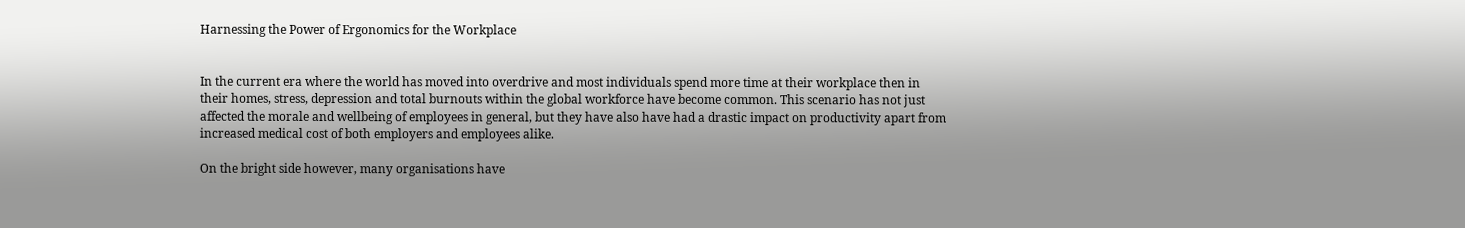Harnessing the Power of Ergonomics for the Workplace


In the current era where the world has moved into overdrive and most individuals spend more time at their workplace then in their homes, stress, depression and total burnouts within the global workforce have become common. This scenario has not just affected the morale and wellbeing of employees in general, but they have also have had a drastic impact on productivity apart from increased medical cost of both employers and employees alike.

On the bright side however, many organisations have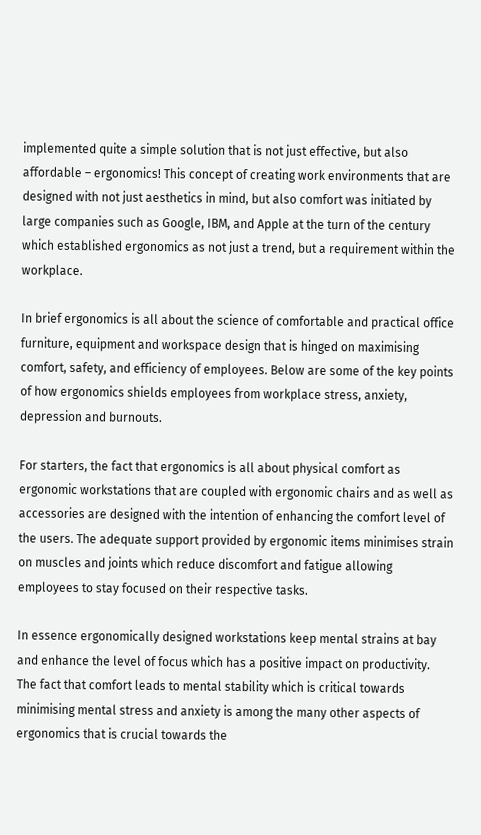implemented quite a simple solution that is not just effective, but also affordable – ergonomics! This concept of creating work environments that are designed with not just aesthetics in mind, but also comfort was initiated by large companies such as Google, IBM, and Apple at the turn of the century which established ergonomics as not just a trend, but a requirement within the workplace.

In brief ergonomics is all about the science of comfortable and practical office furniture, equipment and workspace design that is hinged on maximising comfort, safety, and efficiency of employees. Below are some of the key points of how ergonomics shields employees from workplace stress, anxiety, depression and burnouts.

For starters, the fact that ergonomics is all about physical comfort as ergonomic workstations that are coupled with ergonomic chairs and as well as accessories are designed with the intention of enhancing the comfort level of the users. The adequate support provided by ergonomic items minimises strain on muscles and joints which reduce discomfort and fatigue allowing employees to stay focused on their respective tasks.

In essence ergonomically designed workstations keep mental strains at bay and enhance the level of focus which has a positive impact on productivity. The fact that comfort leads to mental stability which is critical towards minimising mental stress and anxiety is among the many other aspects of ergonomics that is crucial towards the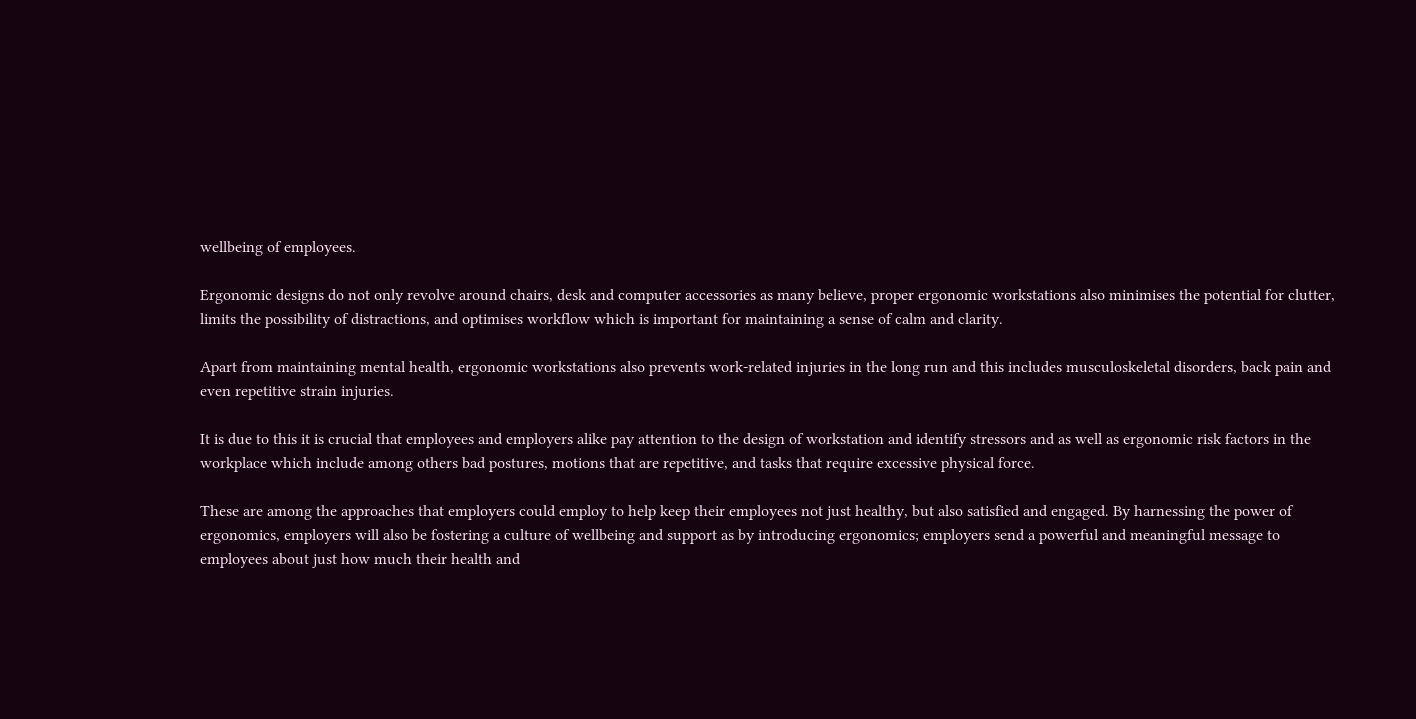wellbeing of employees.

Ergonomic designs do not only revolve around chairs, desk and computer accessories as many believe, proper ergonomic workstations also minimises the potential for clutter, limits the possibility of distractions, and optimises workflow which is important for maintaining a sense of calm and clarity.

Apart from maintaining mental health, ergonomic workstations also prevents work-related injuries in the long run and this includes musculoskeletal disorders, back pain and even repetitive strain injuries.

It is due to this it is crucial that employees and employers alike pay attention to the design of workstation and identify stressors and as well as ergonomic risk factors in the workplace which include among others bad postures, motions that are repetitive, and tasks that require excessive physical force.

These are among the approaches that employers could employ to help keep their employees not just healthy, but also satisfied and engaged. By harnessing the power of ergonomics, employers will also be fostering a culture of wellbeing and support as by introducing ergonomics; employers send a powerful and meaningful message to employees about just how much their health and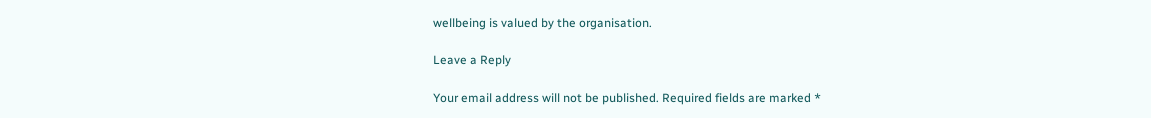wellbeing is valued by the organisation.

Leave a Reply

Your email address will not be published. Required fields are marked *